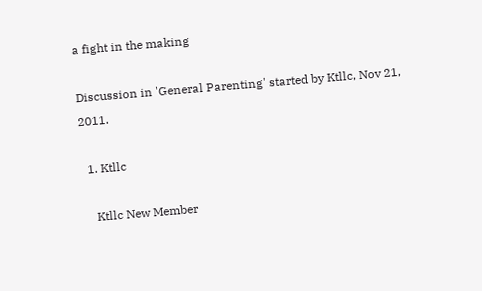a fight in the making

Discussion in 'General Parenting' started by Ktllc, Nov 21, 2011.

  1. Ktllc

    Ktllc New Member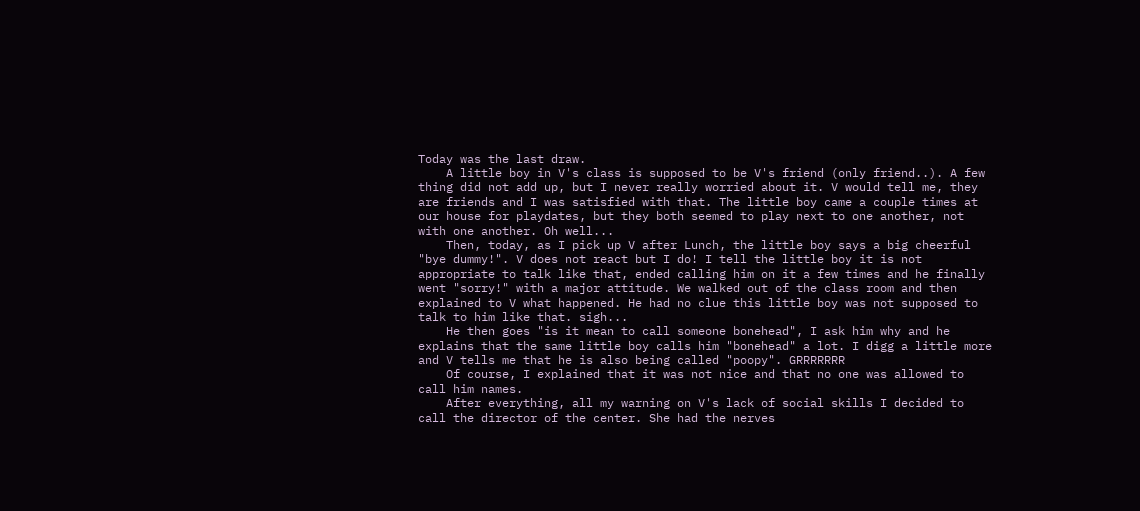Today was the last draw.
    A little boy in V's class is supposed to be V's friend (only friend..). A few thing did not add up, but I never really worried about it. V would tell me, they are friends and I was satisfied with that. The little boy came a couple times at our house for playdates, but they both seemed to play next to one another, not with one another. Oh well...
    Then, today, as I pick up V after Lunch, the little boy says a big cheerful "bye dummy!". V does not react but I do! I tell the little boy it is not appropriate to talk like that, ended calling him on it a few times and he finally went "sorry!" with a major attitude. We walked out of the class room and then explained to V what happened. He had no clue this little boy was not supposed to talk to him like that. sigh...
    He then goes "is it mean to call someone bonehead", I ask him why and he explains that the same little boy calls him "bonehead" a lot. I digg a little more and V tells me that he is also being called "poopy". GRRRRRRR
    Of course, I explained that it was not nice and that no one was allowed to call him names.
    After everything, all my warning on V's lack of social skills I decided to call the director of the center. She had the nerves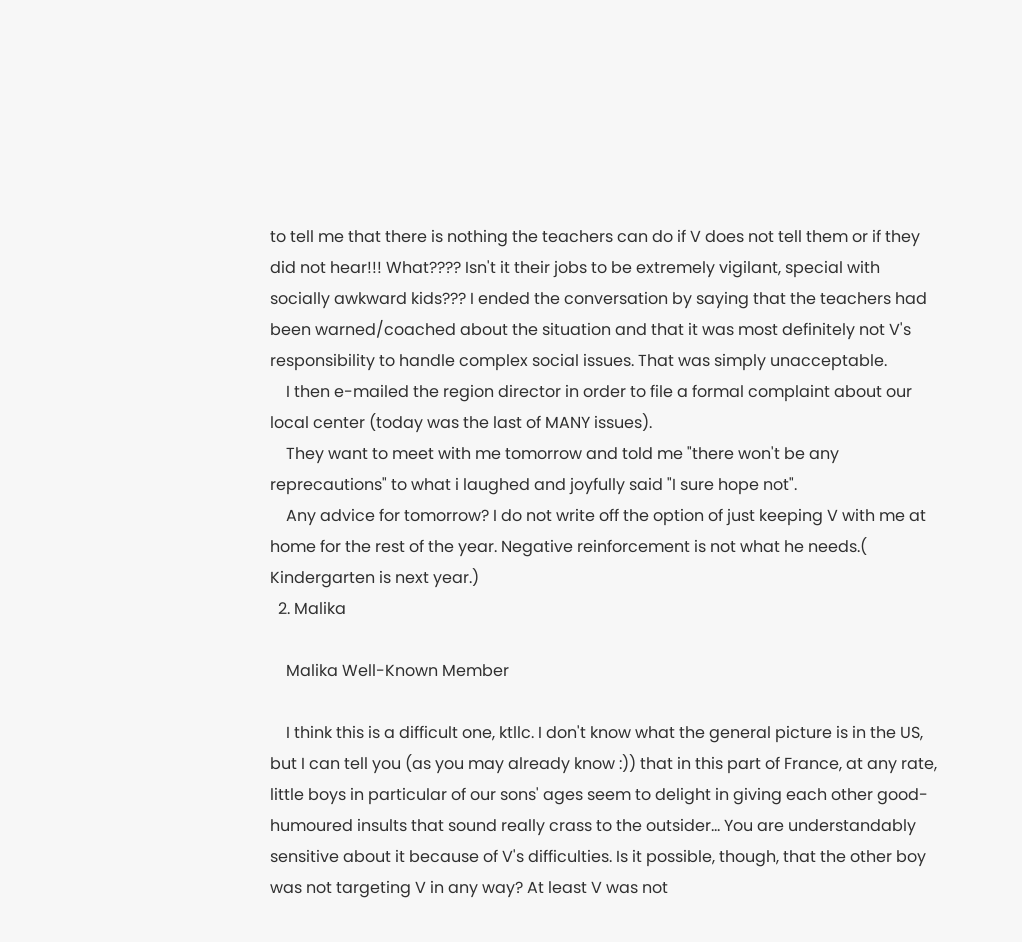to tell me that there is nothing the teachers can do if V does not tell them or if they did not hear!!! What???? Isn't it their jobs to be extremely vigilant, special with socially awkward kids??? I ended the conversation by saying that the teachers had been warned/coached about the situation and that it was most definitely not V's responsibility to handle complex social issues. That was simply unacceptable.
    I then e-mailed the region director in order to file a formal complaint about our local center (today was the last of MANY issues).
    They want to meet with me tomorrow and told me "there won't be any reprecautions" to what i laughed and joyfully said "I sure hope not".
    Any advice for tomorrow? I do not write off the option of just keeping V with me at home for the rest of the year. Negative reinforcement is not what he needs.( Kindergarten is next year.)
  2. Malika

    Malika Well-Known Member

    I think this is a difficult one, ktllc. I don't know what the general picture is in the US, but I can tell you (as you may already know :)) that in this part of France, at any rate, little boys in particular of our sons' ages seem to delight in giving each other good-humoured insults that sound really crass to the outsider... You are understandably sensitive about it because of V's difficulties. Is it possible, though, that the other boy was not targeting V in any way? At least V was not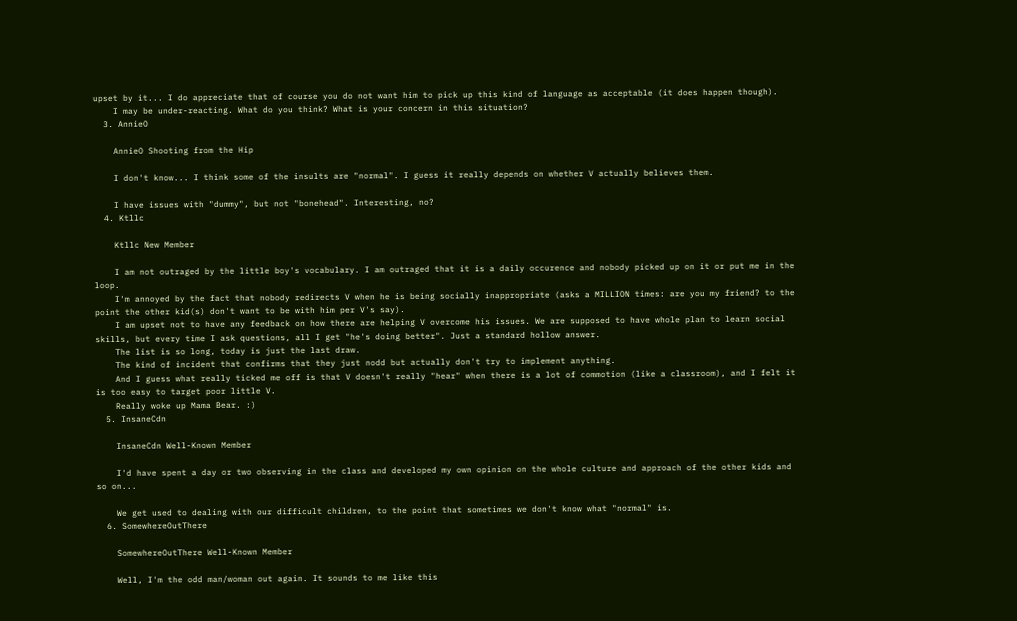upset by it... I do appreciate that of course you do not want him to pick up this kind of language as acceptable (it does happen though).
    I may be under-reacting. What do you think? What is your concern in this situation?
  3. AnnieO

    AnnieO Shooting from the Hip

    I don't know... I think some of the insults are "normal". I guess it really depends on whether V actually believes them.

    I have issues with "dummy", but not "bonehead". Interesting, no?
  4. Ktllc

    Ktllc New Member

    I am not outraged by the little boy's vocabulary. I am outraged that it is a daily occurence and nobody picked up on it or put me in the loop.
    I'm annoyed by the fact that nobody redirects V when he is being socially inappropriate (asks a MILLION times: are you my friend? to the point the other kid(s) don't want to be with him per V's say).
    I am upset not to have any feedback on how there are helping V overcome his issues. We are supposed to have whole plan to learn social skills, but every time I ask questions, all I get "he's doing better". Just a standard hollow answer.
    The list is so long, today is just the last draw.
    The kind of incident that confirms that they just nodd but actually don't try to implement anything.
    And I guess what really ticked me off is that V doesn't really "hear" when there is a lot of commotion (like a classroom), and I felt it is too easy to target poor little V.
    Really woke up Mama Bear. :)
  5. InsaneCdn

    InsaneCdn Well-Known Member

    I'd have spent a day or two observing in the class and developed my own opinion on the whole culture and approach of the other kids and so on...

    We get used to dealing with our difficult children, to the point that sometimes we don't know what "normal" is.
  6. SomewhereOutThere

    SomewhereOutThere Well-Known Member

    Well, I'm the odd man/woman out again. It sounds to me like this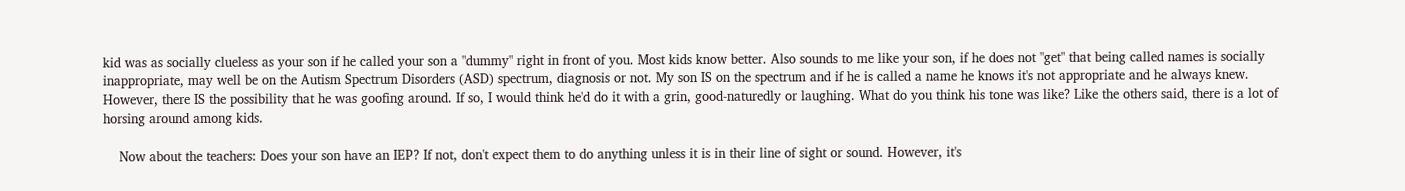kid was as socially clueless as your son if he called your son a "dummy" right in front of you. Most kids know better. Also sounds to me like your son, if he does not "get" that being called names is socially inappropriate, may well be on the Autism Spectrum Disorders (ASD) spectrum, diagnosis or not. My son IS on the spectrum and if he is called a name he knows it's not appropriate and he always knew. However, there IS the possibility that he was goofing around. If so, I would think he'd do it with a grin, good-naturedly or laughing. What do you think his tone was like? Like the others said, there is a lot of horsing around among kids.

    Now about the teachers: Does your son have an IEP? If not, don't expect them to do anything unless it is in their line of sight or sound. However, it's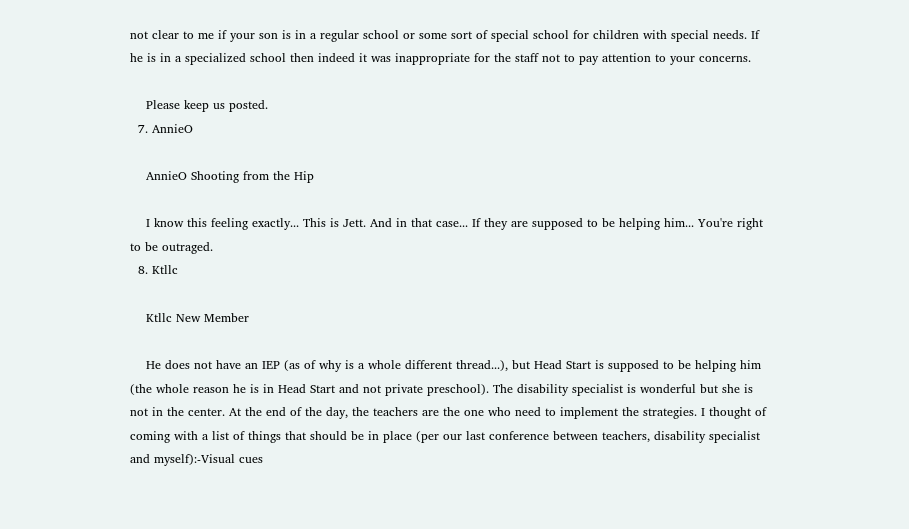not clear to me if your son is in a regular school or some sort of special school for children with special needs. If he is in a specialized school then indeed it was inappropriate for the staff not to pay attention to your concerns.

    Please keep us posted.
  7. AnnieO

    AnnieO Shooting from the Hip

    I know this feeling exactly... This is Jett. And in that case... If they are supposed to be helping him... You're right to be outraged.
  8. Ktllc

    Ktllc New Member

    He does not have an IEP (as of why is a whole different thread...), but Head Start is supposed to be helping him (the whole reason he is in Head Start and not private preschool). The disability specialist is wonderful but she is not in the center. At the end of the day, the teachers are the one who need to implement the strategies. I thought of coming with a list of things that should be in place (per our last conference between teachers, disability specialist and myself):-Visual cues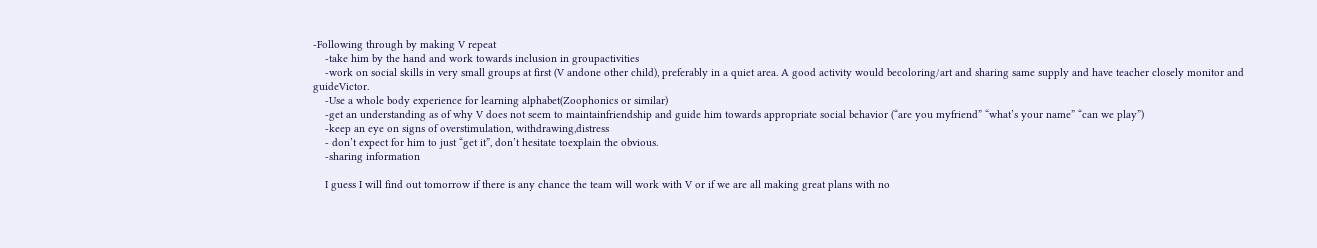-Following through by making V repeat
    -take him by the hand and work towards inclusion in groupactivities
    -work on social skills in very small groups at first (V andone other child), preferably in a quiet area. A good activity would becoloring/art and sharing same supply and have teacher closely monitor and guideVictor.
    -Use a whole body experience for learning alphabet(Zoophonics or similar)
    -get an understanding as of why V does not seem to maintainfriendship and guide him towards appropriate social behavior (“are you myfriend” “what’s your name” “can we play”)
    -keep an eye on signs of overstimulation, withdrawing,distress
    - don’t expect for him to just “get it”, don’t hesitate toexplain the obvious.
    -sharing information

    I guess I will find out tomorrow if there is any chance the team will work with V or if we are all making great plans with no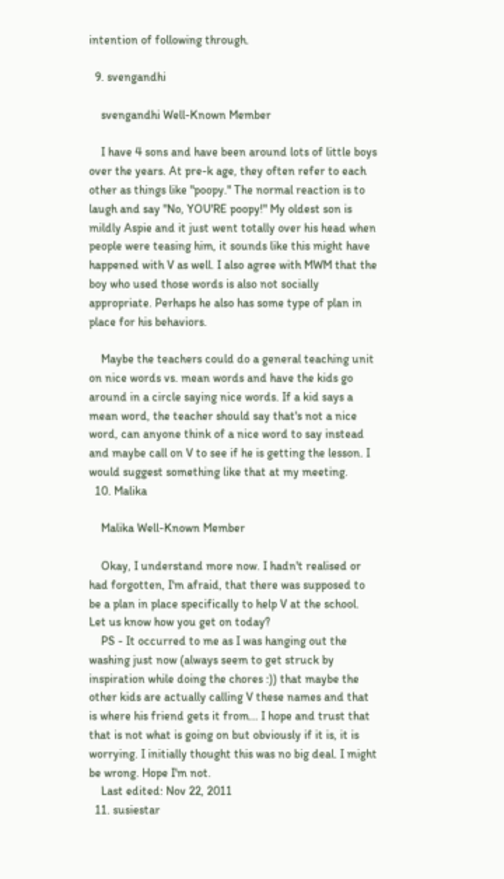intention of following through.

  9. svengandhi

    svengandhi Well-Known Member

    I have 4 sons and have been around lots of little boys over the years. At pre-k age, they often refer to each other as things like "poopy." The normal reaction is to laugh and say "No, YOU'RE poopy!" My oldest son is mildly Aspie and it just went totally over his head when people were teasing him, it sounds like this might have happened with V as well. I also agree with MWM that the boy who used those words is also not socially appropriate. Perhaps he also has some type of plan in place for his behaviors.

    Maybe the teachers could do a general teaching unit on nice words vs. mean words and have the kids go around in a circle saying nice words. If a kid says a mean word, the teacher should say that's not a nice word, can anyone think of a nice word to say instead and maybe call on V to see if he is getting the lesson. I would suggest something like that at my meeting.
  10. Malika

    Malika Well-Known Member

    Okay, I understand more now. I hadn't realised or had forgotten, I'm afraid, that there was supposed to be a plan in place specifically to help V at the school. Let us know how you get on today?
    PS - It occurred to me as I was hanging out the washing just now (always seem to get struck by inspiration while doing the chores :)) that maybe the other kids are actually calling V these names and that is where his friend gets it from... I hope and trust that that is not what is going on but obviously if it is, it is worrying. I initially thought this was no big deal. I might be wrong. Hope I'm not.
    Last edited: Nov 22, 2011
  11. susiestar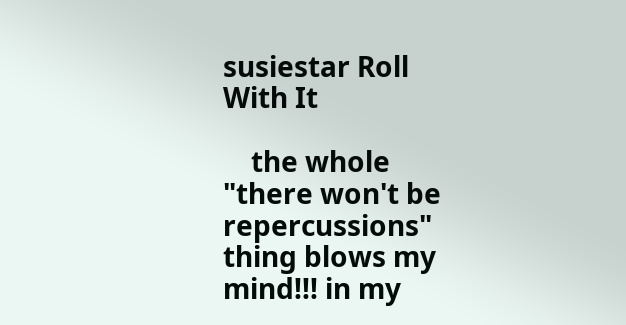susiestar Roll With It

    the whole "there won't be repercussions" thing blows my mind!!! in my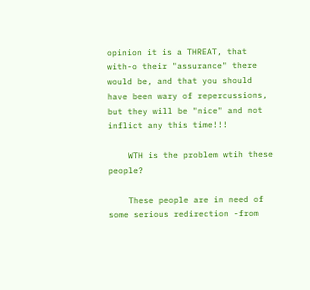opinion it is a THREAT, that with-o their "assurance" there would be, and that you should have been wary of repercussions, but they will be "nice" and not inflict any this time!!!

    WTH is the problem wtih these people?

    These people are in need of some serious redirection -from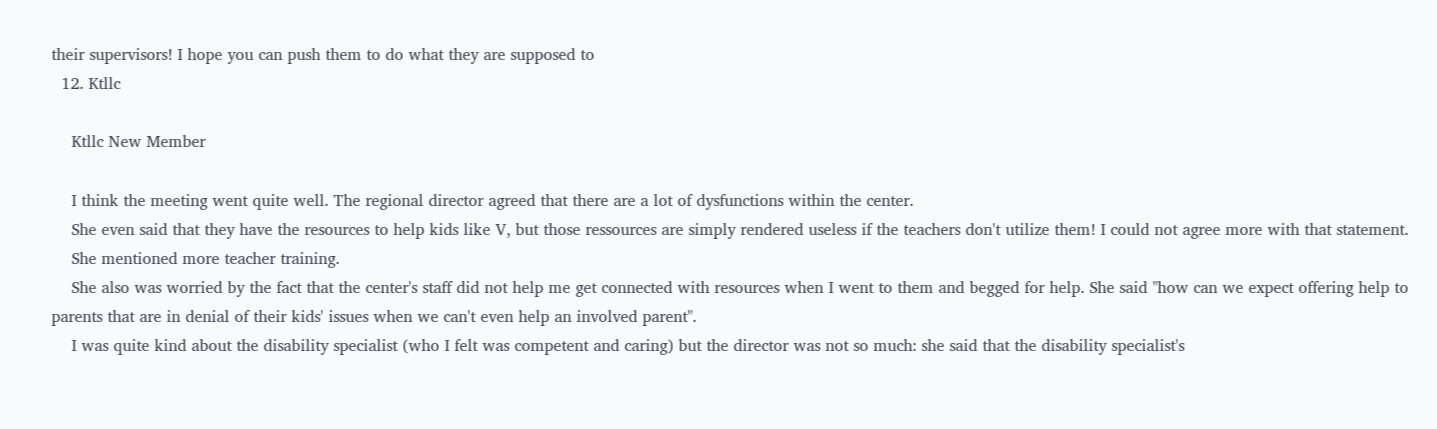their supervisors! I hope you can push them to do what they are supposed to
  12. Ktllc

    Ktllc New Member

    I think the meeting went quite well. The regional director agreed that there are a lot of dysfunctions within the center.
    She even said that they have the resources to help kids like V, but those ressources are simply rendered useless if the teachers don't utilize them! I could not agree more with that statement.
    She mentioned more teacher training.
    She also was worried by the fact that the center's staff did not help me get connected with resources when I went to them and begged for help. She said "how can we expect offering help to parents that are in denial of their kids' issues when we can't even help an involved parent".
    I was quite kind about the disability specialist (who I felt was competent and caring) but the director was not so much: she said that the disability specialist's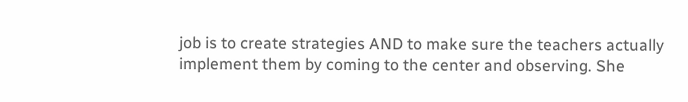job is to create strategies AND to make sure the teachers actually implement them by coming to the center and observing. She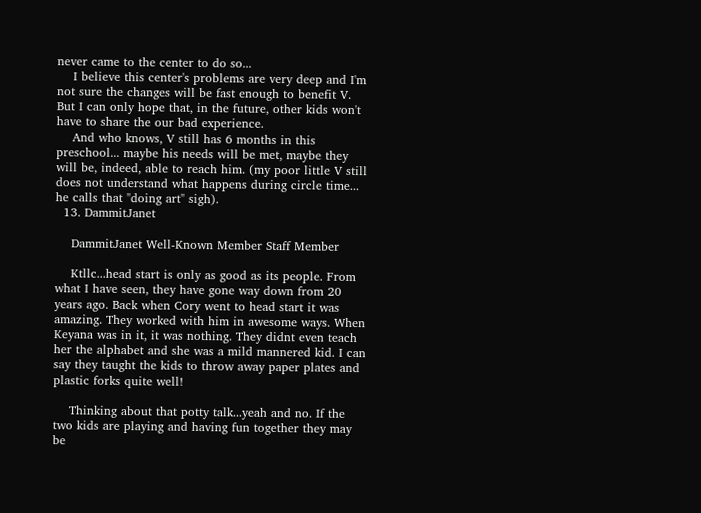never came to the center to do so...
    I believe this center's problems are very deep and I'm not sure the changes will be fast enough to benefit V. But I can only hope that, in the future, other kids won't have to share the our bad experience.
    And who knows, V still has 6 months in this preschool... maybe his needs will be met, maybe they will be, indeed, able to reach him. (my poor little V still does not understand what happens during circle time... he calls that "doing art" sigh).
  13. DammitJanet

    DammitJanet Well-Known Member Staff Member

    Ktllc...head start is only as good as its people. From what I have seen, they have gone way down from 20 years ago. Back when Cory went to head start it was amazing. They worked with him in awesome ways. When Keyana was in it, it was nothing. They didnt even teach her the alphabet and she was a mild mannered kid. I can say they taught the kids to throw away paper plates and plastic forks quite well!

    Thinking about that potty talk...yeah and no. If the two kids are playing and having fun together they may be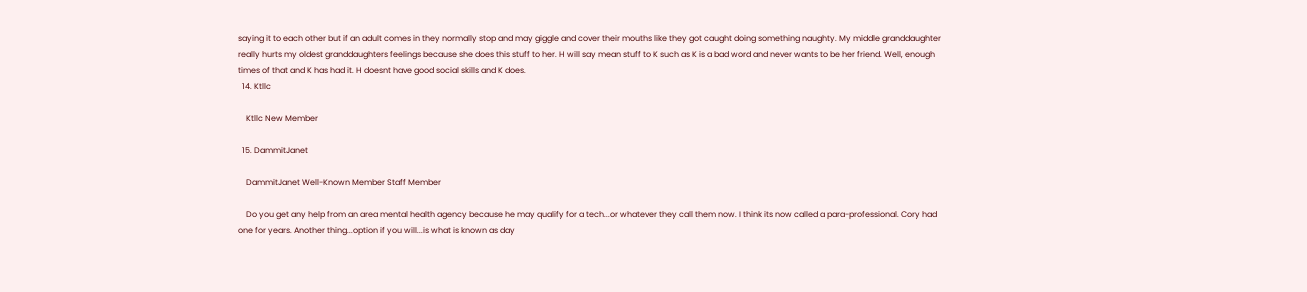saying it to each other but if an adult comes in they normally stop and may giggle and cover their mouths like they got caught doing something naughty. My middle granddaughter really hurts my oldest granddaughters feelings because she does this stuff to her. H will say mean stuff to K such as K is a bad word and never wants to be her friend. Well, enough times of that and K has had it. H doesnt have good social skills and K does.
  14. Ktllc

    Ktllc New Member

  15. DammitJanet

    DammitJanet Well-Known Member Staff Member

    Do you get any help from an area mental health agency because he may qualify for a tech...or whatever they call them now. I think its now called a para-professional. Cory had one for years. Another thing...option if you will...is what is known as day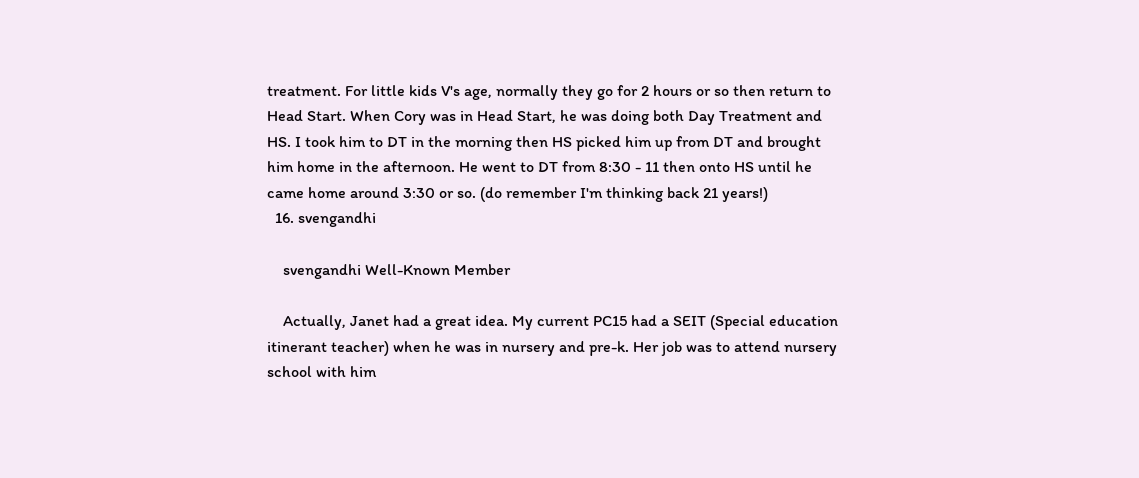treatment. For little kids V's age, normally they go for 2 hours or so then return to Head Start. When Cory was in Head Start, he was doing both Day Treatment and HS. I took him to DT in the morning then HS picked him up from DT and brought him home in the afternoon. He went to DT from 8:30 - 11 then onto HS until he came home around 3:30 or so. (do remember I'm thinking back 21 years!)
  16. svengandhi

    svengandhi Well-Known Member

    Actually, Janet had a great idea. My current PC15 had a SEIT (Special education itinerant teacher) when he was in nursery and pre-k. Her job was to attend nursery school with him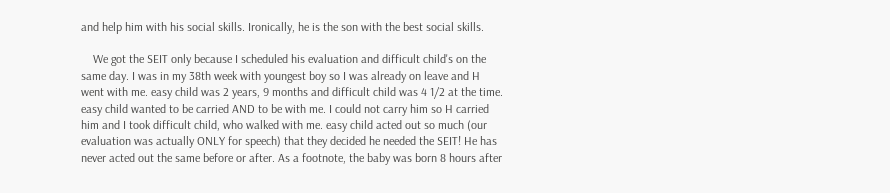and help him with his social skills. Ironically, he is the son with the best social skills.

    We got the SEIT only because I scheduled his evaluation and difficult child's on the same day. I was in my 38th week with youngest boy so I was already on leave and H went with me. easy child was 2 years, 9 months and difficult child was 4 1/2 at the time. easy child wanted to be carried AND to be with me. I could not carry him so H carried him and I took difficult child, who walked with me. easy child acted out so much (our evaluation was actually ONLY for speech) that they decided he needed the SEIT! He has never acted out the same before or after. As a footnote, the baby was born 8 hours after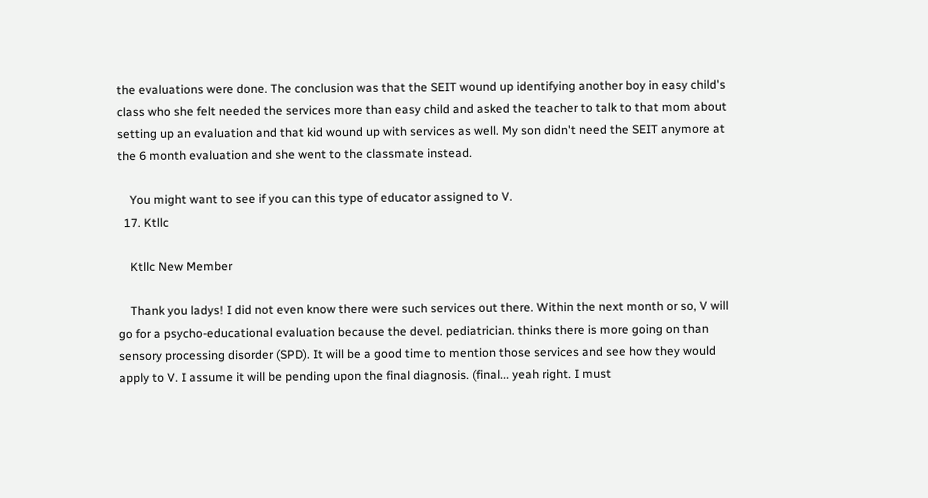the evaluations were done. The conclusion was that the SEIT wound up identifying another boy in easy child's class who she felt needed the services more than easy child and asked the teacher to talk to that mom about setting up an evaluation and that kid wound up with services as well. My son didn't need the SEIT anymore at the 6 month evaluation and she went to the classmate instead.

    You might want to see if you can this type of educator assigned to V.
  17. Ktllc

    Ktllc New Member

    Thank you ladys! I did not even know there were such services out there. Within the next month or so, V will go for a psycho-educational evaluation because the devel. pediatrician. thinks there is more going on than sensory processing disorder (SPD). It will be a good time to mention those services and see how they would apply to V. I assume it will be pending upon the final diagnosis. (final... yeah right. I must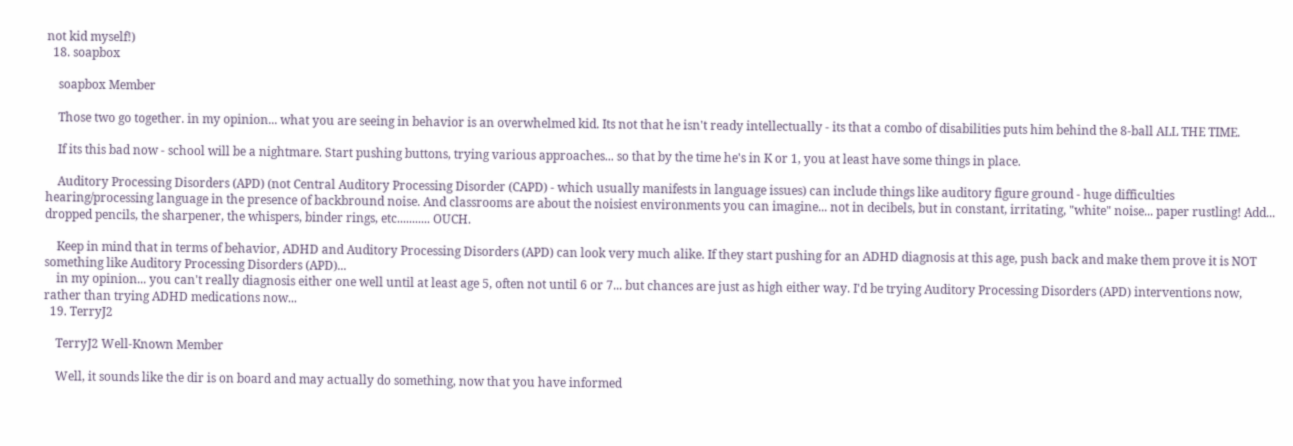not kid myself!)
  18. soapbox

    soapbox Member

    Those two go together. in my opinion... what you are seeing in behavior is an overwhelmed kid. Its not that he isn't ready intellectually - its that a combo of disabilities puts him behind the 8-ball ALL THE TIME.

    If its this bad now - school will be a nightmare. Start pushing buttons, trying various approaches... so that by the time he's in K or 1, you at least have some things in place.

    Auditory Processing Disorders (APD) (not Central Auditory Processing Disorder (CAPD) - which usually manifests in language issues) can include things like auditory figure ground - huge difficulties hearing/processing language in the presence of backbround noise. And classrooms are about the noisiest environments you can imagine... not in decibels, but in constant, irritating, "white" noise... paper rustling! Add... dropped pencils, the sharpener, the whispers, binder rings, etc........... OUCH.

    Keep in mind that in terms of behavior, ADHD and Auditory Processing Disorders (APD) can look very much alike. If they start pushing for an ADHD diagnosis at this age, push back and make them prove it is NOT something like Auditory Processing Disorders (APD)...
    in my opinion... you can't really diagnosis either one well until at least age 5, often not until 6 or 7... but chances are just as high either way. I'd be trying Auditory Processing Disorders (APD) interventions now, rather than trying ADHD medications now...
  19. TerryJ2

    TerryJ2 Well-Known Member

    Well, it sounds like the dir is on board and may actually do something, now that you have informed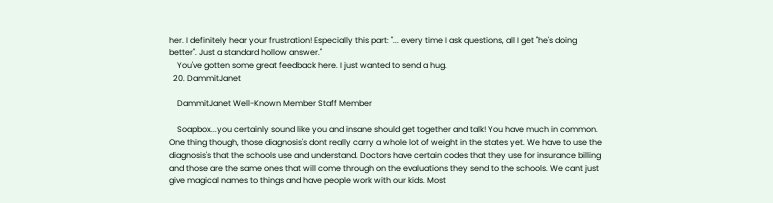her. I definitely hear your frustration! Especially this part: "... every time I ask questions, all I get "he's doing better". Just a standard hollow answer."
    You've gotten some great feedback here. I just wanted to send a hug.
  20. DammitJanet

    DammitJanet Well-Known Member Staff Member

    Soapbox...you certainly sound like you and insane should get together and talk! You have much in common. One thing though, those diagnosis's dont really carry a whole lot of weight in the states yet. We have to use the diagnosis's that the schools use and understand. Doctors have certain codes that they use for insurance billing and those are the same ones that will come through on the evaluations they send to the schools. We cant just give magical names to things and have people work with our kids. Most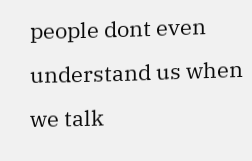people dont even understand us when we talk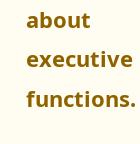about executive functions.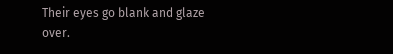Their eyes go blank and glaze over.